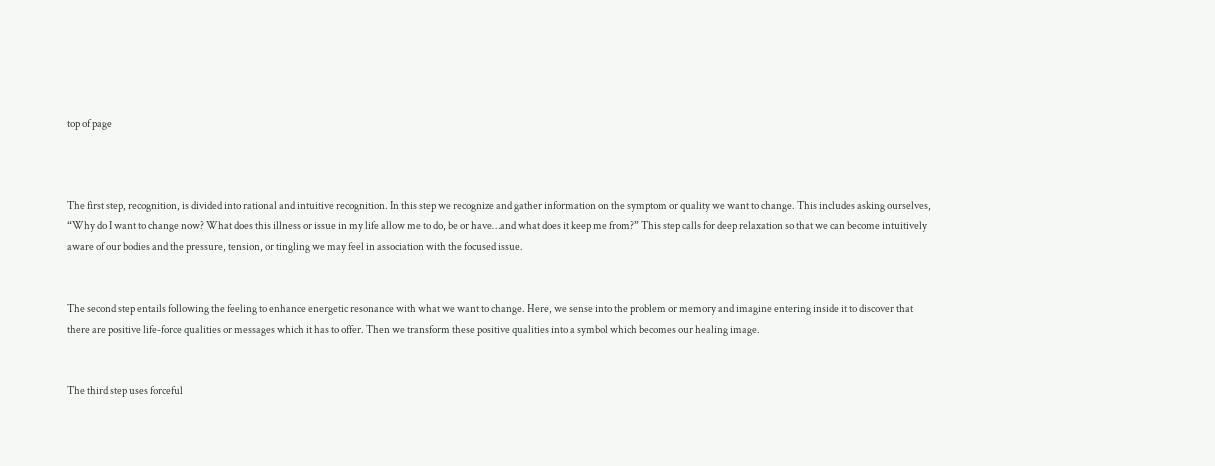top of page



The first step, recognition, is divided into rational and intuitive recognition. In this step we recognize and gather information on the symptom or quality we want to change. This includes asking ourselves, “Why do I want to change now? What does this illness or issue in my life allow me to do, be or have…and what does it keep me from?” This step calls for deep relaxation so that we can become intuitively aware of our bodies and the pressure, tension, or tingling we may feel in association with the focused issue.


The second step entails following the feeling to enhance energetic resonance with what we want to change. Here, we sense into the problem or memory and imagine entering inside it to discover that there are positive life-force qualities or messages which it has to offer. Then we transform these positive qualities into a symbol which becomes our healing image.


The third step uses forceful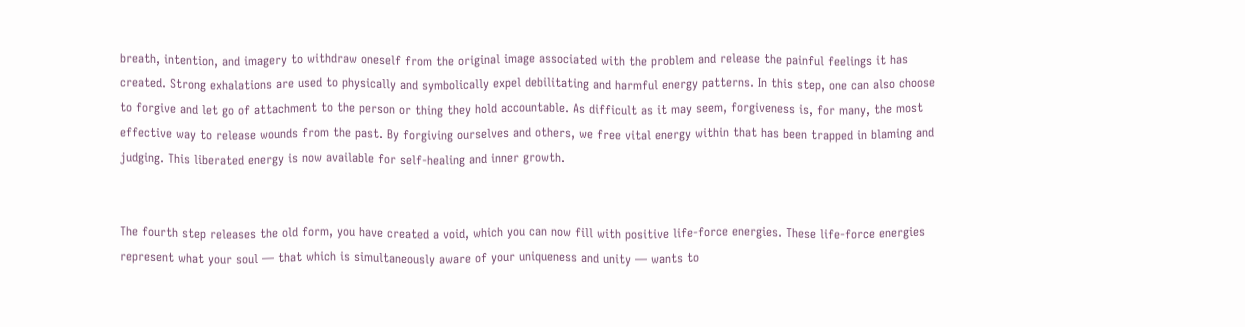breath, intention, and imagery to withdraw oneself from the original image associated with the problem and release the painful feelings it has created. Strong exhalations are used to physically and symbolically expel debilitating and harmful energy patterns. In this step, one can also choose to forgive and let go of attachment to the person or thing they hold accountable. As difficult as it may seem, forgiveness is, for many, the most effective way to release wounds from the past. By forgiving ourselves and others, we free vital energy within that has been trapped in blaming and judging. This liberated energy is now available for self-healing and inner growth.


The fourth step releases the old form, you have created a void, which you can now fill with positive life-force energies. These life-force energies represent what your soul — that which is simultaneously aware of your uniqueness and unity — wants to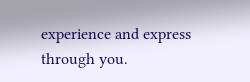experience and express through you.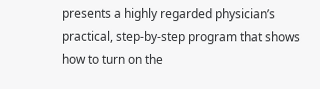presents a highly regarded physician’s practical, step-by-step program that shows how to turn on the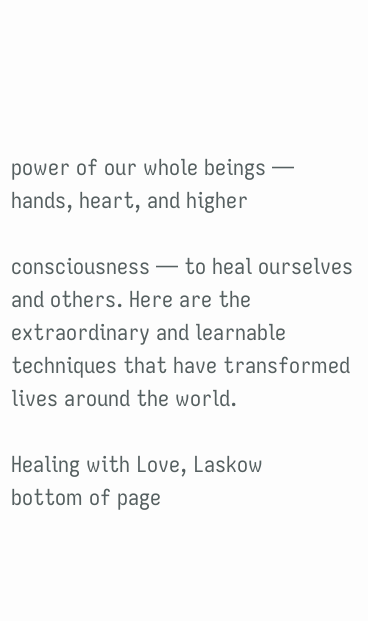power of our whole beings — hands, heart, and higher

consciousness — to heal ourselves and others. Here are the extraordinary and learnable techniques that have transformed lives around the world.

Healing with Love, Laskow
bottom of page